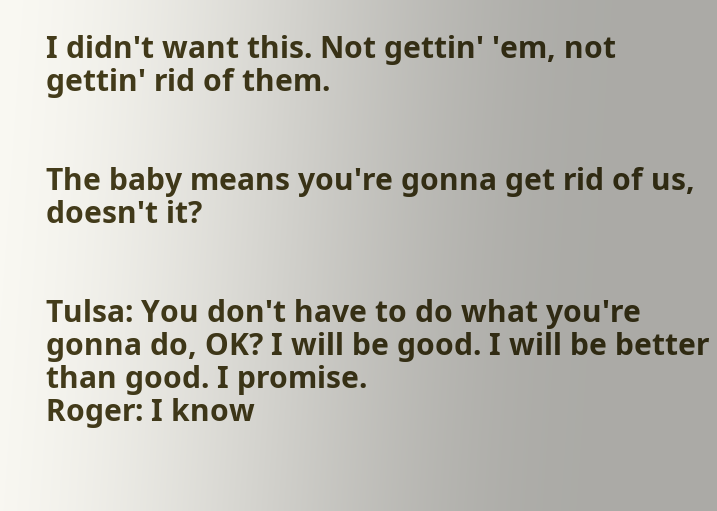I didn't want this. Not gettin' 'em, not gettin' rid of them.


The baby means you're gonna get rid of us, doesn't it?


Tulsa: You don't have to do what you're gonna do, OK? I will be good. I will be better than good. I promise.
Roger: I know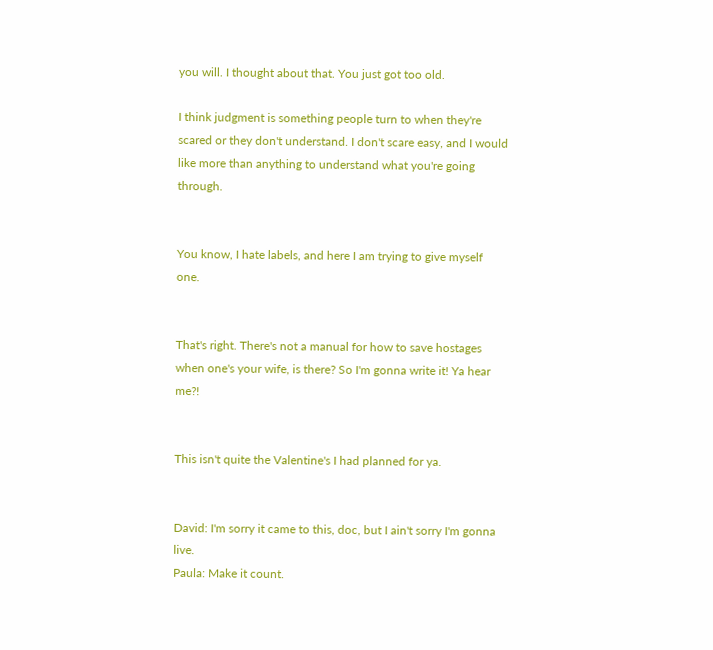you will. I thought about that. You just got too old.

I think judgment is something people turn to when they're scared or they don't understand. I don't scare easy, and I would like more than anything to understand what you're going through.


You know, I hate labels, and here I am trying to give myself one.


That's right. There's not a manual for how to save hostages when one's your wife, is there? So I'm gonna write it! Ya hear me?!


This isn't quite the Valentine's I had planned for ya.


David: I'm sorry it came to this, doc, but I ain't sorry I'm gonna live.
Paula: Make it count.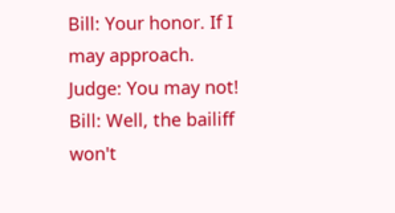Bill: Your honor. If I may approach.
Judge: You may not!
Bill: Well, the bailiff won't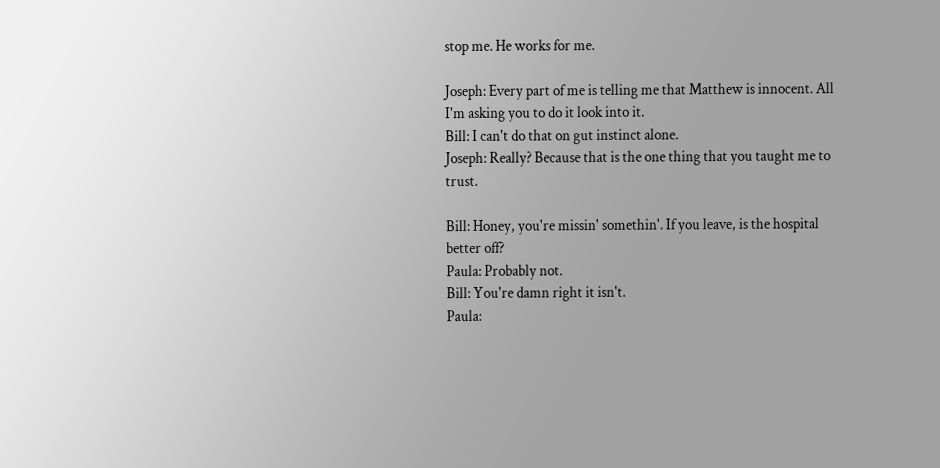stop me. He works for me.

Joseph: Every part of me is telling me that Matthew is innocent. All I'm asking you to do it look into it.
Bill: I can't do that on gut instinct alone.
Joseph: Really? Because that is the one thing that you taught me to trust.

Bill: Honey, you're missin' somethin'. If you leave, is the hospital better off?
Paula: Probably not.
Bill: You're damn right it isn't.
Paula: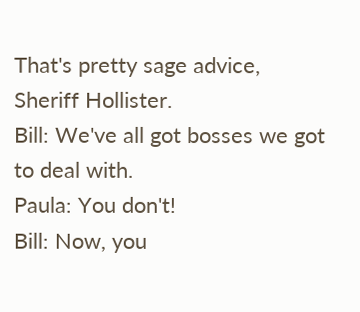That's pretty sage advice, Sheriff Hollister.
Bill: We've all got bosses we got to deal with.
Paula: You don't!
Bill: Now, you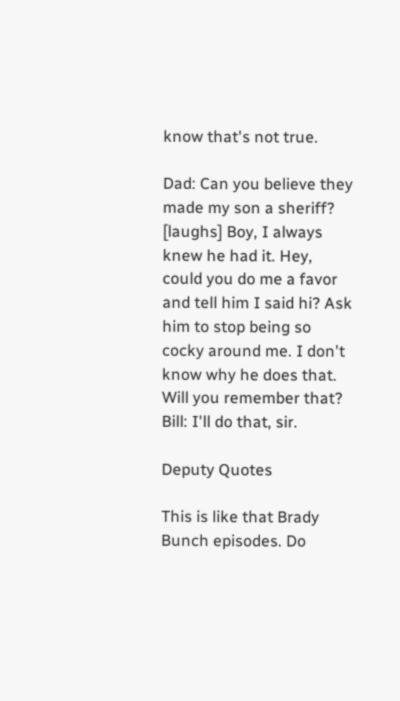know that's not true.

Dad: Can you believe they made my son a sheriff? [laughs] Boy, I always knew he had it. Hey, could you do me a favor and tell him I said hi? Ask him to stop being so cocky around me. I don't know why he does that. Will you remember that?
Bill: I'll do that, sir.

Deputy Quotes

This is like that Brady Bunch episodes. Do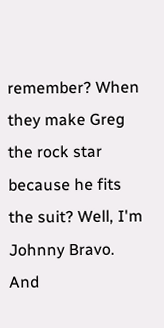remember? When they make Greg the rock star because he fits the suit? Well, I'm Johnny Bravo. And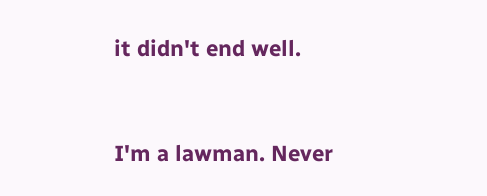it didn't end well.


I'm a lawman. Never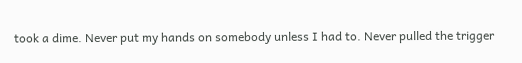took a dime. Never put my hands on somebody unless I had to. Never pulled the trigger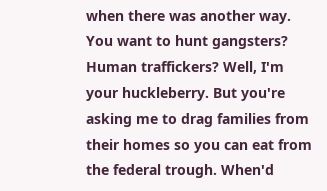when there was another way. You want to hunt gangsters? Human traffickers? Well, I'm your huckleberry. But you're asking me to drag families from their homes so you can eat from the federal trough. When'd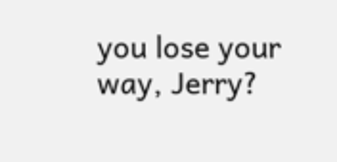you lose your way, Jerry?